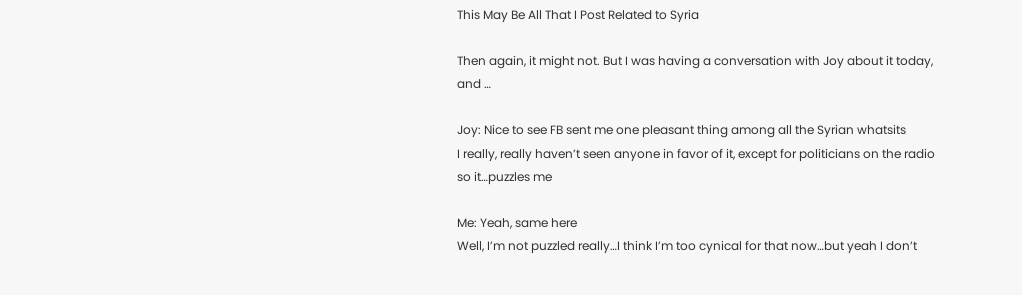This May Be All That I Post Related to Syria

Then again, it might not. But I was having a conversation with Joy about it today, and …

Joy: Nice to see FB sent me one pleasant thing among all the Syrian whatsits
I really, really haven’t seen anyone in favor of it, except for politicians on the radio
so it…puzzles me

Me: Yeah, same here
Well, I’m not puzzled really…I think I’m too cynical for that now…but yeah I don’t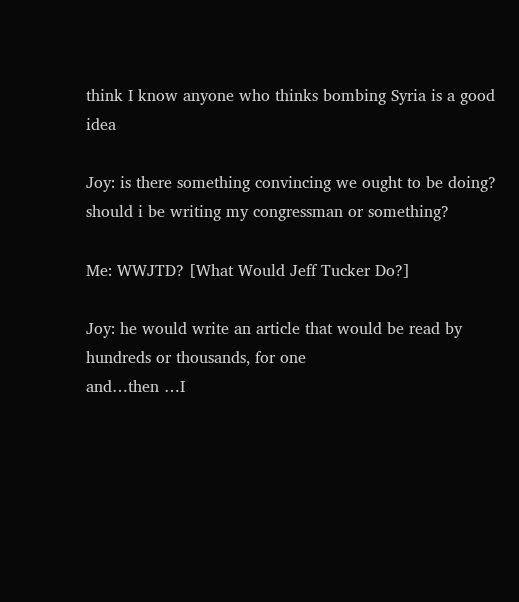think I know anyone who thinks bombing Syria is a good idea

Joy: is there something convincing we ought to be doing? should i be writing my congressman or something?

Me: WWJTD? [What Would Jeff Tucker Do?]

Joy: he would write an article that would be read by hundreds or thousands, for one
and…then …I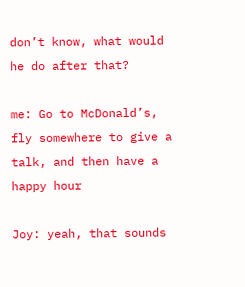don’t know, what would he do after that?

me: Go to McDonald’s, fly somewhere to give a talk, and then have a happy hour

Joy: yeah, that sounds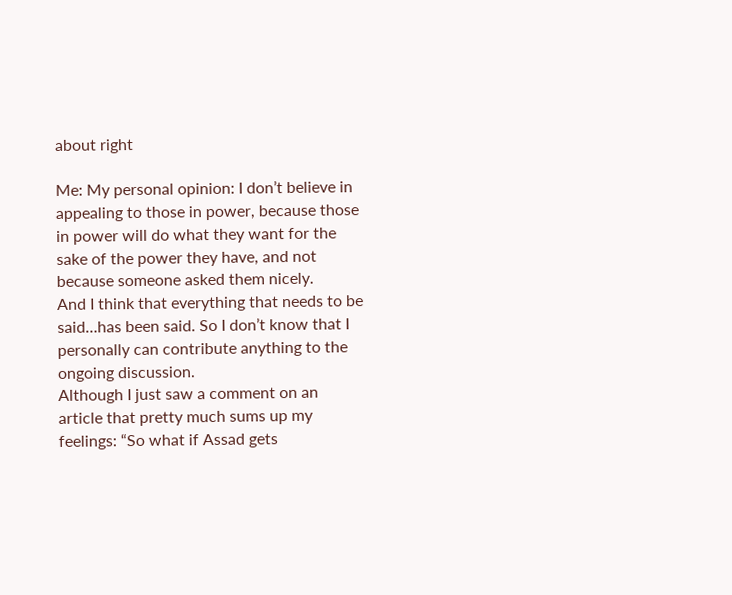about right

Me: My personal opinion: I don’t believe in appealing to those in power, because those in power will do what they want for the sake of the power they have, and not because someone asked them nicely.
And I think that everything that needs to be said…has been said. So I don’t know that I personally can contribute anything to the ongoing discussion.
Although I just saw a comment on an article that pretty much sums up my feelings: “So what if Assad gets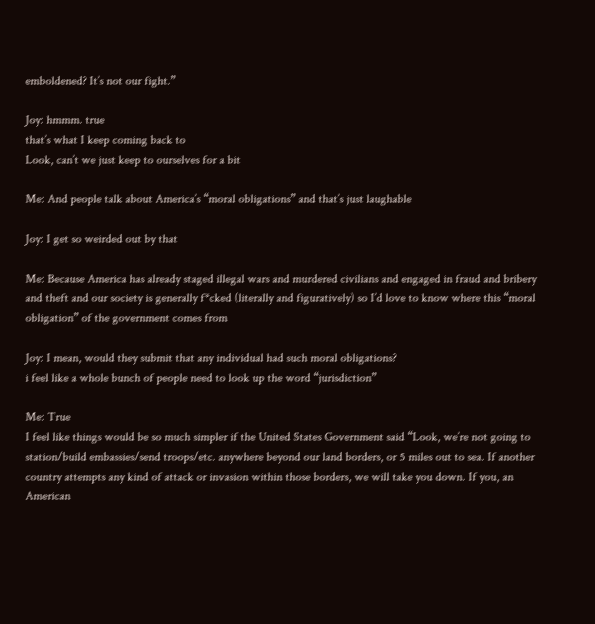emboldened? It’s not our fight.”

Joy: hmmm. true
that’s what I keep coming back to
Look, can’t we just keep to ourselves for a bit

Me: And people talk about America’s “moral obligations” and that’s just laughable

Joy: I get so weirded out by that

Me: Because America has already staged illegal wars and murdered civilians and engaged in fraud and bribery and theft and our society is generally f*cked (literally and figuratively) so I’d love to know where this “moral obligation” of the government comes from

Joy: I mean, would they submit that any individual had such moral obligations?
i feel like a whole bunch of people need to look up the word “jurisdiction”

Me: True
I feel like things would be so much simpler if the United States Government said “Look, we’re not going to station/build embassies/send troops/etc. anywhere beyond our land borders, or 5 miles out to sea. If another country attempts any kind of attack or invasion within those borders, we will take you down. If you, an American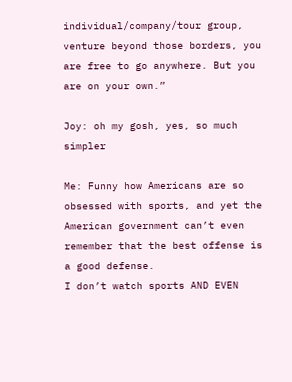individual/company/tour group, venture beyond those borders, you are free to go anywhere. But you are on your own.”

Joy: oh my gosh, yes, so much simpler

Me: Funny how Americans are so obsessed with sports, and yet the American government can’t even remember that the best offense is a good defense.
I don’t watch sports AND EVEN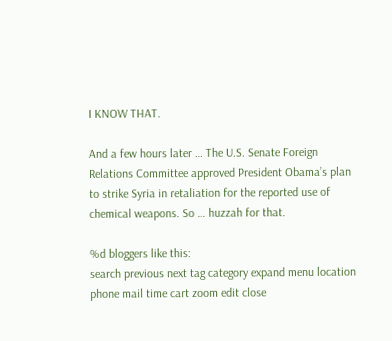I KNOW THAT.

And a few hours later … The U.S. Senate Foreign Relations Committee approved President Obama’s plan to strike Syria in retaliation for the reported use of chemical weapons. So … huzzah for that.

%d bloggers like this:
search previous next tag category expand menu location phone mail time cart zoom edit close